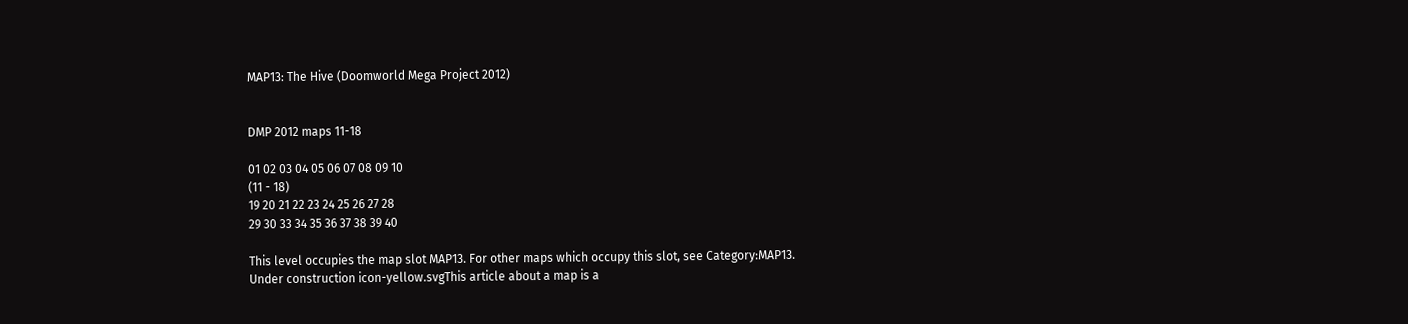MAP13: The Hive (Doomworld Mega Project 2012)


DMP 2012 maps 11-18

01 02 03 04 05 06 07 08 09 10
(11 - 18)
19 20 21 22 23 24 25 26 27 28
29 30 33 34 35 36 37 38 39 40

This level occupies the map slot MAP13. For other maps which occupy this slot, see Category:MAP13.
Under construction icon-yellow.svgThis article about a map is a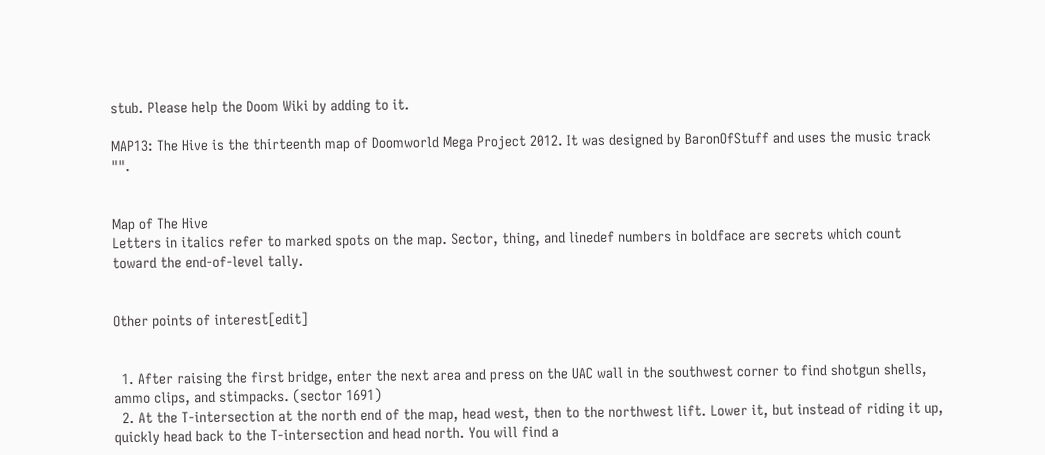stub. Please help the Doom Wiki by adding to it.

MAP13: The Hive is the thirteenth map of Doomworld Mega Project 2012. It was designed by BaronOfStuff and uses the music track "".


Map of The Hive
Letters in italics refer to marked spots on the map. Sector, thing, and linedef numbers in boldface are secrets which count toward the end-of-level tally.


Other points of interest[edit]


  1. After raising the first bridge, enter the next area and press on the UAC wall in the southwest corner to find shotgun shells, ammo clips, and stimpacks. (sector 1691)
  2. At the T-intersection at the north end of the map, head west, then to the northwest lift. Lower it, but instead of riding it up, quickly head back to the T-intersection and head north. You will find a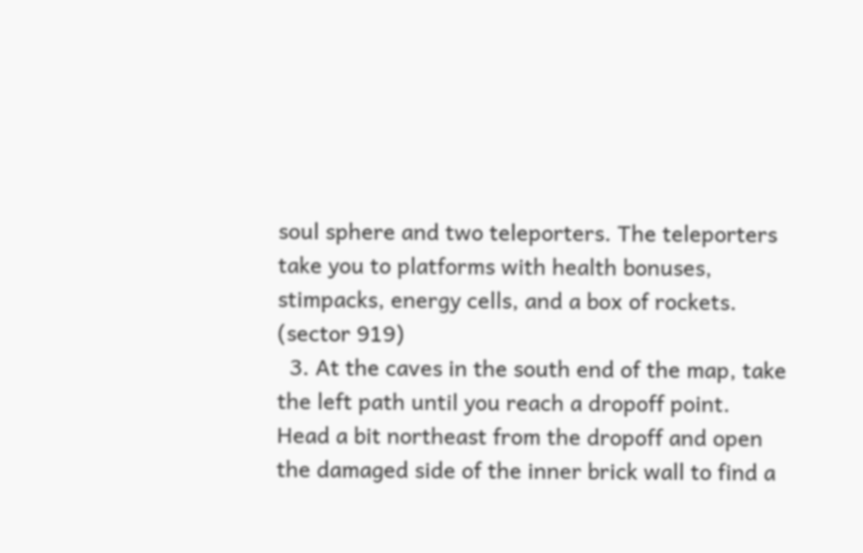soul sphere and two teleporters. The teleporters take you to platforms with health bonuses, stimpacks, energy cells, and a box of rockets. (sector 919)
  3. At the caves in the south end of the map, take the left path until you reach a dropoff point. Head a bit northeast from the dropoff and open the damaged side of the inner brick wall to find a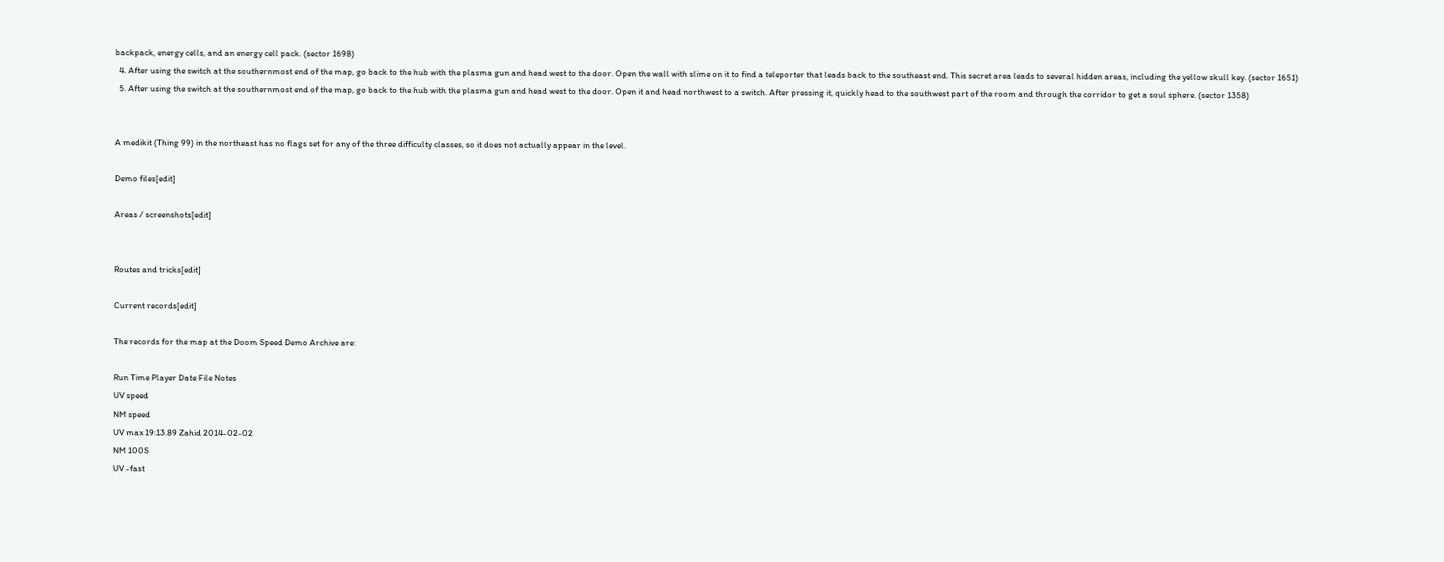backpack, energy cells, and an energy cell pack. (sector 1698)
  4. After using the switch at the southernmost end of the map, go back to the hub with the plasma gun and head west to the door. Open the wall with slime on it to find a teleporter that leads back to the southeast end. This secret area leads to several hidden areas, including the yellow skull key. (sector 1651)
  5. After using the switch at the southernmost end of the map, go back to the hub with the plasma gun and head west to the door. Open it and head northwest to a switch. After pressing it, quickly head to the southwest part of the room and through the corridor to get a soul sphere. (sector 1358)


A medikit (Thing 99) in the northeast has no flags set for any of the three difficulty classes, so it does not actually appear in the level.

Demo files[edit]

Areas / screenshots[edit]


Routes and tricks[edit]

Current records[edit]

The records for the map at the Doom Speed Demo Archive are:

Run Time Player Date File Notes
UV speed
NM speed
UV max 19:13.89 Zahid 2014-02-02
NM 100S
UV -fast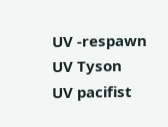UV -respawn
UV Tyson
UV pacifist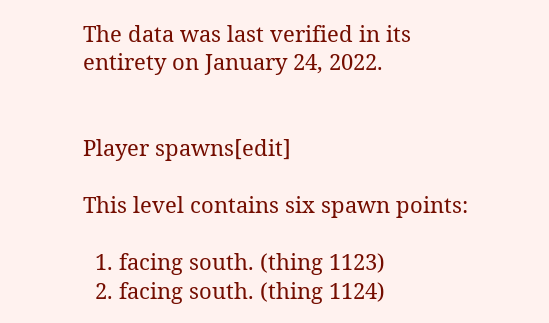The data was last verified in its entirety on January 24, 2022.


Player spawns[edit]

This level contains six spawn points:

  1. facing south. (thing 1123)
  2. facing south. (thing 1124)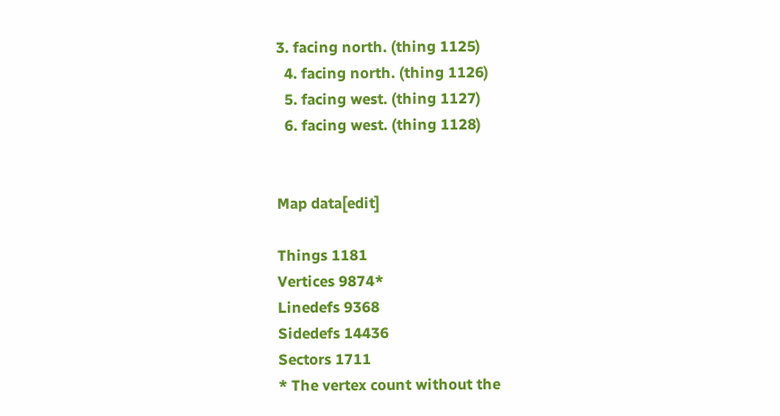3. facing north. (thing 1125)
  4. facing north. (thing 1126)
  5. facing west. (thing 1127)
  6. facing west. (thing 1128)


Map data[edit]

Things 1181
Vertices 9874*
Linedefs 9368
Sidedefs 14436
Sectors 1711
* The vertex count without the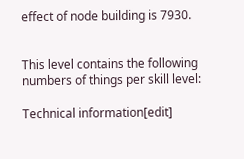effect of node building is 7930.


This level contains the following numbers of things per skill level:

Technical information[edit]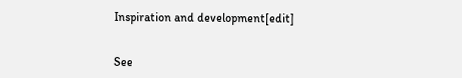Inspiration and development[edit]


See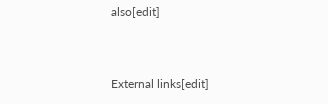also[edit]


External links[edit]